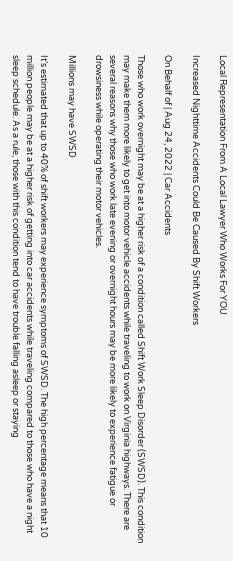Local Representation From A Local Lawyer Who Works For YOU

Increased Nighttime Accidents Could Be Caused By Shift Workers

On Behalf of | Aug 24, 2022 | Car Accidents

Those who work overnight may be at a higher risk of a condition called Shift Work Sleep Disorder (SWSD). This condition may make them more likely to get into motor vehicle accidents while traveling to work on Virginia highways. There are several reasons why those who work late evening or overnight hours may be more likely to experience fatigue or drowsiness while operating their motor vehicles.

Millions may have SWSD

It’s estimated that up to 40% of shift workers may experience symptoms of SWSD. The high percentage means that 10 million people may be at a higher risk of getting into car accidents while traveling compared to those who have a night sleep schedule. As a rule, those with this condition tend to have trouble falling asleep or staying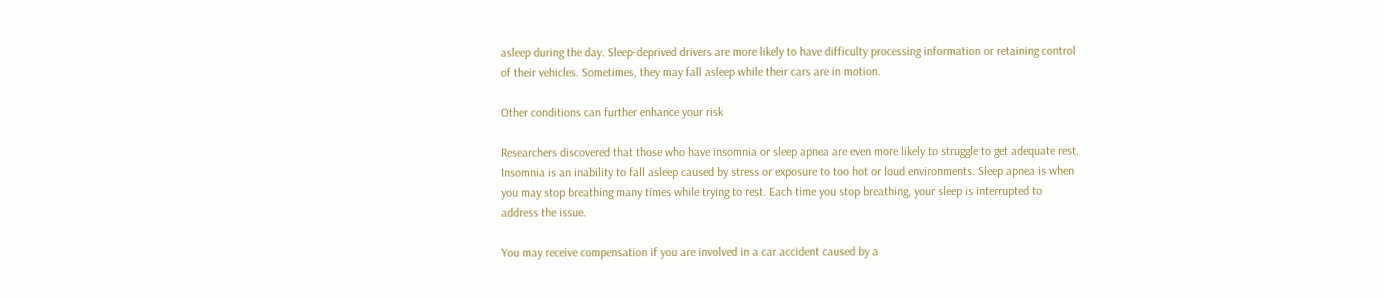asleep during the day. Sleep-deprived drivers are more likely to have difficulty processing information or retaining control of their vehicles. Sometimes, they may fall asleep while their cars are in motion.

Other conditions can further enhance your risk

Researchers discovered that those who have insomnia or sleep apnea are even more likely to struggle to get adequate rest. Insomnia is an inability to fall asleep caused by stress or exposure to too hot or loud environments. Sleep apnea is when you may stop breathing many times while trying to rest. Each time you stop breathing, your sleep is interrupted to address the issue.

You may receive compensation if you are involved in a car accident caused by a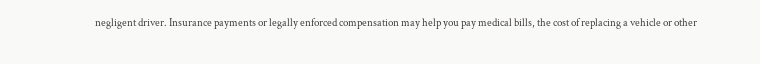negligent driver. Insurance payments or legally enforced compensation may help you pay medical bills, the cost of replacing a vehicle or other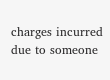charges incurred due to someone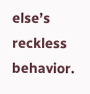else’s reckless behavior.